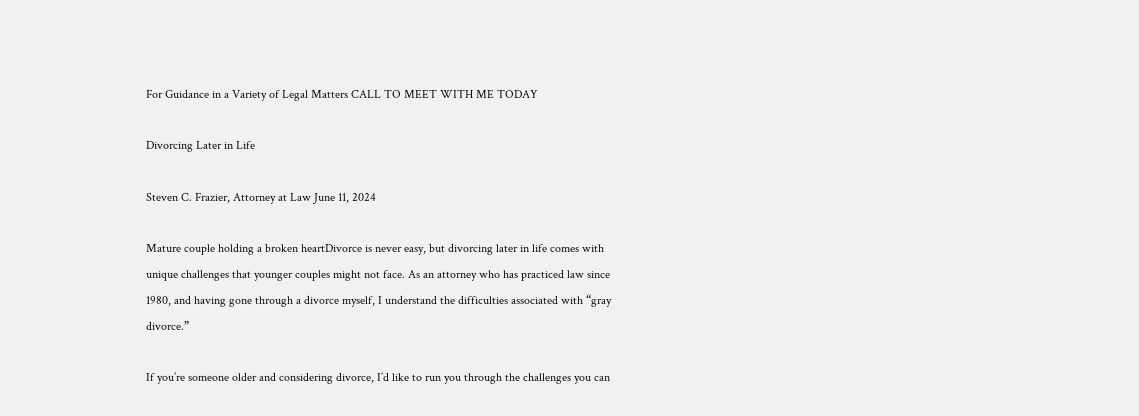For Guidance in a Variety of Legal Matters CALL TO MEET WITH ME TODAY

Divorcing Later in Life

Steven C. Frazier, Attorney at Law June 11, 2024

Mature couple holding a broken heartDivorce is never easy, but divorcing later in life comes with unique challenges that younger couples might not face. As an attorney who has practiced law since 1980, and having gone through a divorce myself, I understand the difficulties associated with “gray divorce.”

If you’re someone older and considering divorce, I’d like to run you through the challenges you can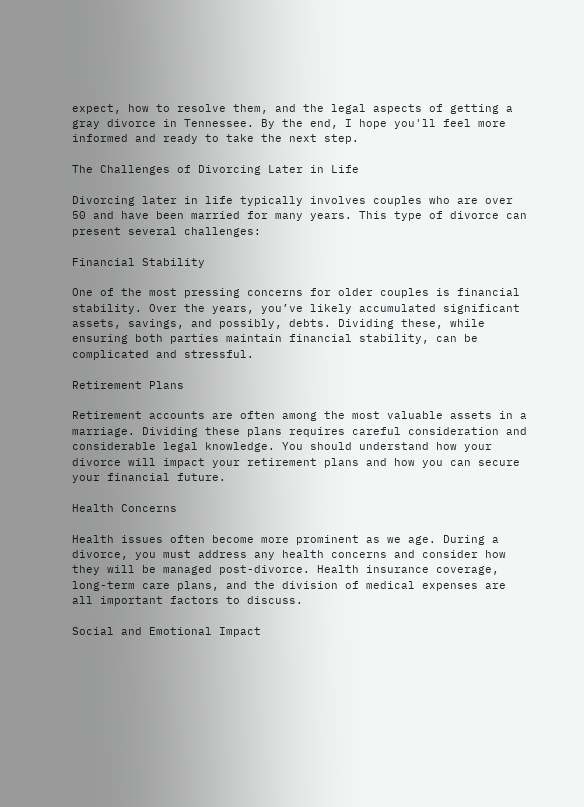expect, how to resolve them, and the legal aspects of getting a gray divorce in Tennessee. By the end, I hope you'll feel more informed and ready to take the next step.

The Challenges of Divorcing Later in Life

Divorcing later in life typically involves couples who are over 50 and have been married for many years. This type of divorce can present several challenges:

Financial Stability

One of the most pressing concerns for older couples is financial stability. Over the years, you’ve likely accumulated significant assets, savings, and possibly, debts. Dividing these, while ensuring both parties maintain financial stability, can be complicated and stressful.

Retirement Plans

Retirement accounts are often among the most valuable assets in a marriage. Dividing these plans requires careful consideration and considerable legal knowledge. You should understand how your divorce will impact your retirement plans and how you can secure your financial future.

Health Concerns

Health issues often become more prominent as we age. During a divorce, you must address any health concerns and consider how they will be managed post-divorce. Health insurance coverage, long-term care plans, and the division of medical expenses are all important factors to discuss.

Social and Emotional Impact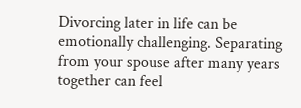Divorcing later in life can be emotionally challenging. Separating from your spouse after many years together can feel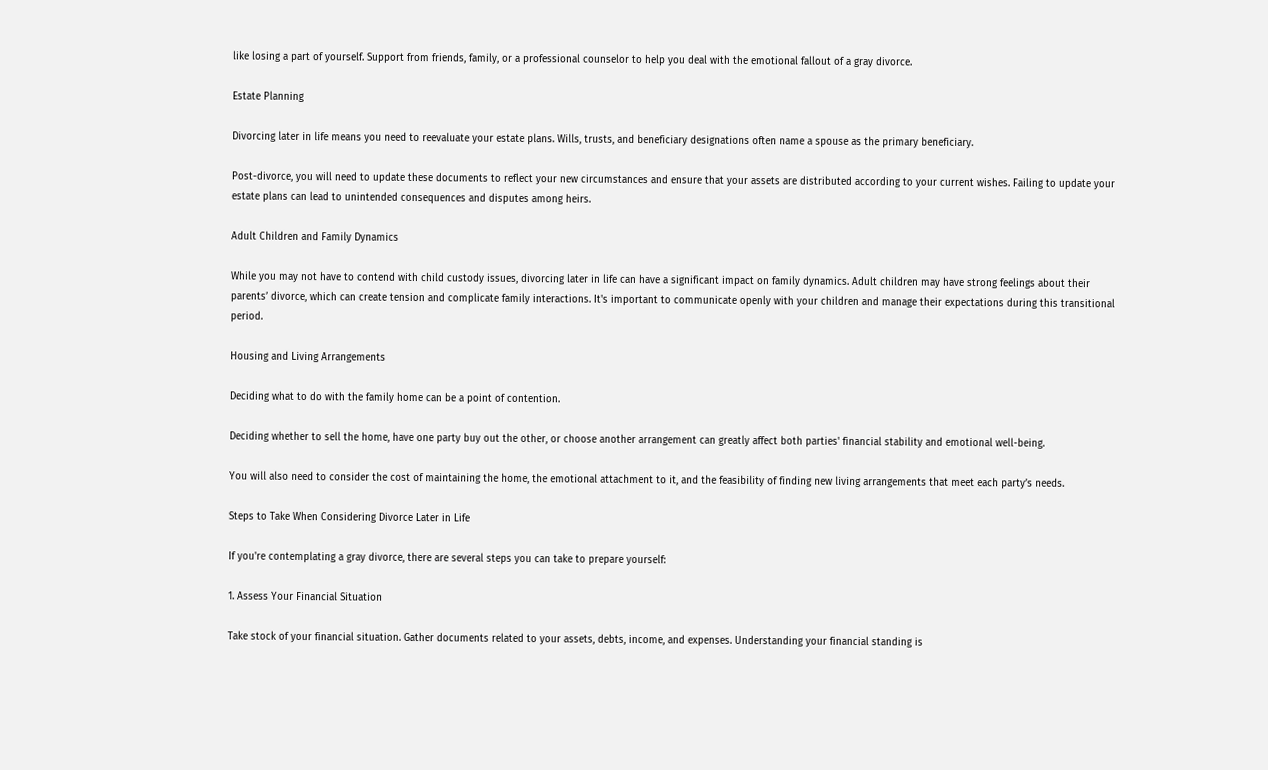like losing a part of yourself. Support from friends, family, or a professional counselor to help you deal with the emotional fallout of a gray divorce.

Estate Planning

Divorcing later in life means you need to reevaluate your estate plans. Wills, trusts, and beneficiary designations often name a spouse as the primary beneficiary.

Post-divorce, you will need to update these documents to reflect your new circumstances and ensure that your assets are distributed according to your current wishes. Failing to update your estate plans can lead to unintended consequences and disputes among heirs.

Adult Children and Family Dynamics

While you may not have to contend with child custody issues, divorcing later in life can have a significant impact on family dynamics. Adult children may have strong feelings about their parents’ divorce, which can create tension and complicate family interactions. It's important to communicate openly with your children and manage their expectations during this transitional period.

Housing and Living Arrangements

Deciding what to do with the family home can be a point of contention.

Deciding whether to sell the home, have one party buy out the other, or choose another arrangement can greatly affect both parties' financial stability and emotional well-being.

You will also need to consider the cost of maintaining the home, the emotional attachment to it, and the feasibility of finding new living arrangements that meet each party’s needs.

Steps to Take When Considering Divorce Later in Life

If you're contemplating a gray divorce, there are several steps you can take to prepare yourself:

1. Assess Your Financial Situation

Take stock of your financial situation. Gather documents related to your assets, debts, income, and expenses. Understanding your financial standing is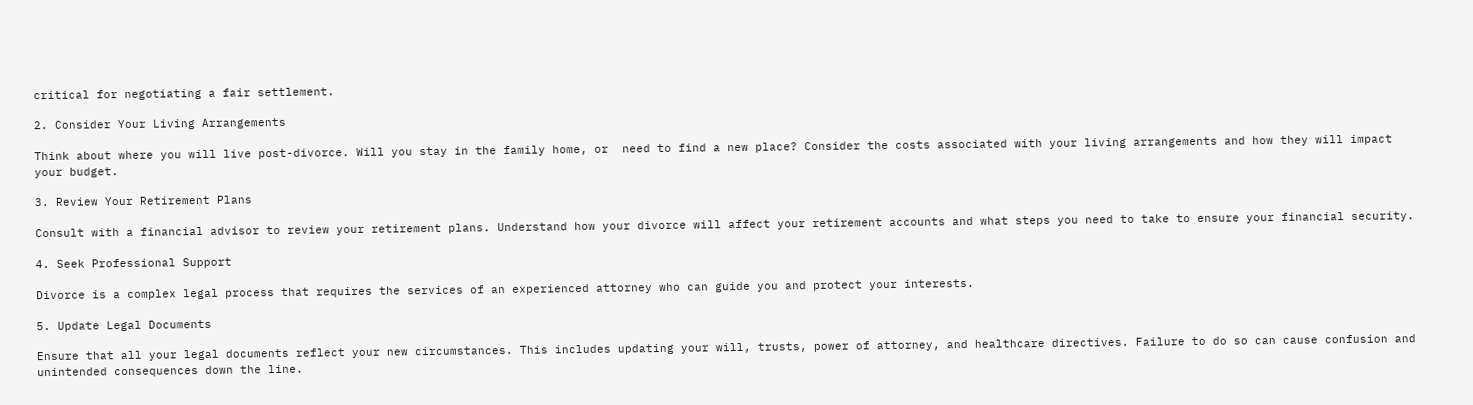critical for negotiating a fair settlement.

2. Consider Your Living Arrangements

Think about where you will live post-divorce. Will you stay in the family home, or  need to find a new place? Consider the costs associated with your living arrangements and how they will impact your budget.

3. Review Your Retirement Plans

Consult with a financial advisor to review your retirement plans. Understand how your divorce will affect your retirement accounts and what steps you need to take to ensure your financial security.

4. Seek Professional Support

Divorce is a complex legal process that requires the services of an experienced attorney who can guide you and protect your interests.

5. Update Legal Documents

Ensure that all your legal documents reflect your new circumstances. This includes updating your will, trusts, power of attorney, and healthcare directives. Failure to do so can cause confusion and unintended consequences down the line.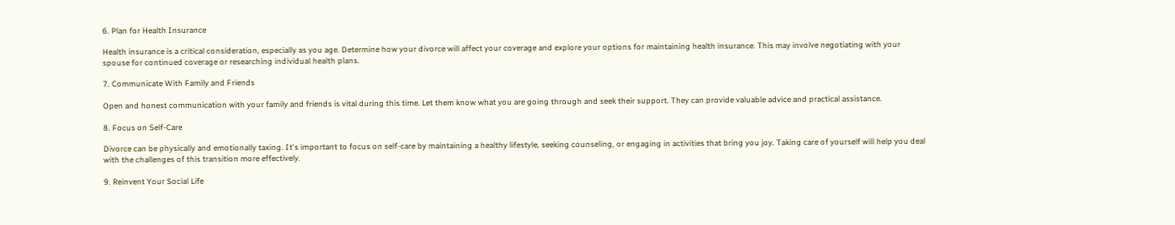6. Plan for Health Insurance

Health insurance is a critical consideration, especially as you age. Determine how your divorce will affect your coverage and explore your options for maintaining health insurance. This may involve negotiating with your spouse for continued coverage or researching individual health plans.

7. Communicate With Family and Friends

Open and honest communication with your family and friends is vital during this time. Let them know what you are going through and seek their support. They can provide valuable advice and practical assistance.

8. Focus on Self-Care

Divorce can be physically and emotionally taxing. It's important to focus on self-care by maintaining a healthy lifestyle, seeking counseling, or engaging in activities that bring you joy. Taking care of yourself will help you deal with the challenges of this transition more effectively.

9. Reinvent Your Social Life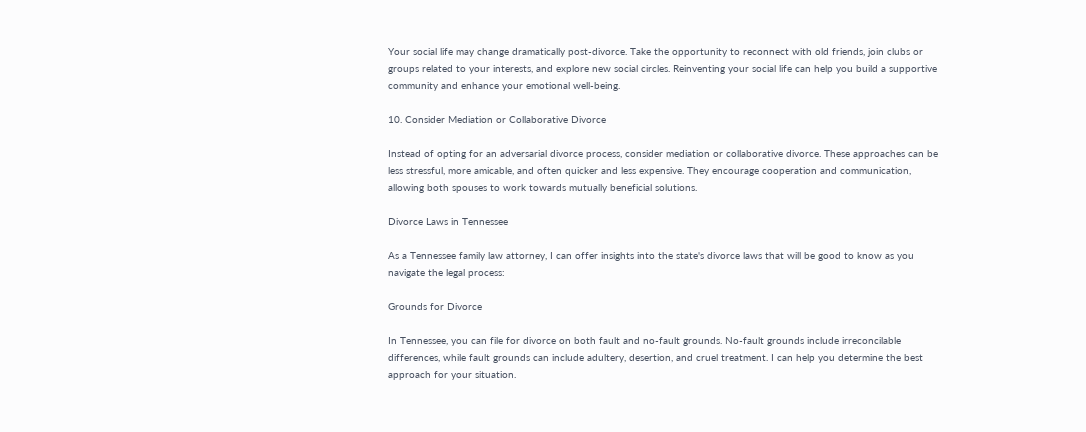Your social life may change dramatically post-divorce. Take the opportunity to reconnect with old friends, join clubs or groups related to your interests, and explore new social circles. Reinventing your social life can help you build a supportive community and enhance your emotional well-being.

10. Consider Mediation or Collaborative Divorce

Instead of opting for an adversarial divorce process, consider mediation or collaborative divorce. These approaches can be less stressful, more amicable, and often quicker and less expensive. They encourage cooperation and communication, allowing both spouses to work towards mutually beneficial solutions.

Divorce Laws in Tennessee

As a Tennessee family law attorney, I can offer insights into the state's divorce laws that will be good to know as you navigate the legal process:

Grounds for Divorce

In Tennessee, you can file for divorce on both fault and no-fault grounds. No-fault grounds include irreconcilable differences, while fault grounds can include adultery, desertion, and cruel treatment. I can help you determine the best approach for your situation.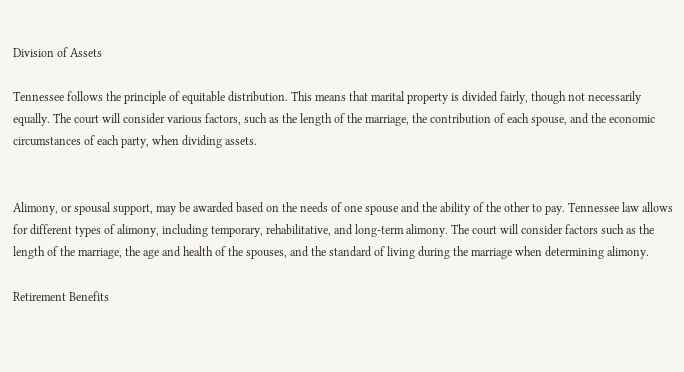Division of Assets

Tennessee follows the principle of equitable distribution. This means that marital property is divided fairly, though not necessarily equally. The court will consider various factors, such as the length of the marriage, the contribution of each spouse, and the economic circumstances of each party, when dividing assets.


Alimony, or spousal support, may be awarded based on the needs of one spouse and the ability of the other to pay. Tennessee law allows for different types of alimony, including temporary, rehabilitative, and long-term alimony. The court will consider factors such as the length of the marriage, the age and health of the spouses, and the standard of living during the marriage when determining alimony.

Retirement Benefits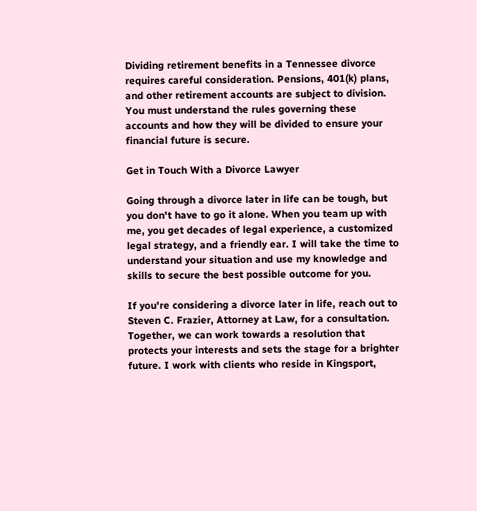Dividing retirement benefits in a Tennessee divorce requires careful consideration. Pensions, 401(k) plans, and other retirement accounts are subject to division. You must understand the rules governing these accounts and how they will be divided to ensure your financial future is secure.

Get in Touch With a Divorce Lawyer

Going through a divorce later in life can be tough, but you don't have to go it alone. When you team up with me, you get decades of legal experience, a customized legal strategy, and a friendly ear. I will take the time to understand your situation and use my knowledge and skills to secure the best possible outcome for you.

If you're considering a divorce later in life, reach out to Steven C. Frazier, Attorney at Law, for a consultation. Together, we can work towards a resolution that protects your interests and sets the stage for a brighter future. I work with clients who reside in Kingsport,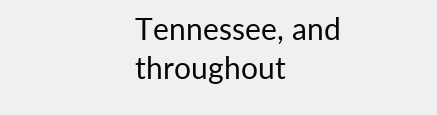Tennessee, and throughout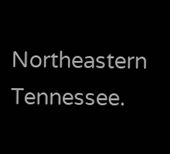Northeastern Tennessee.